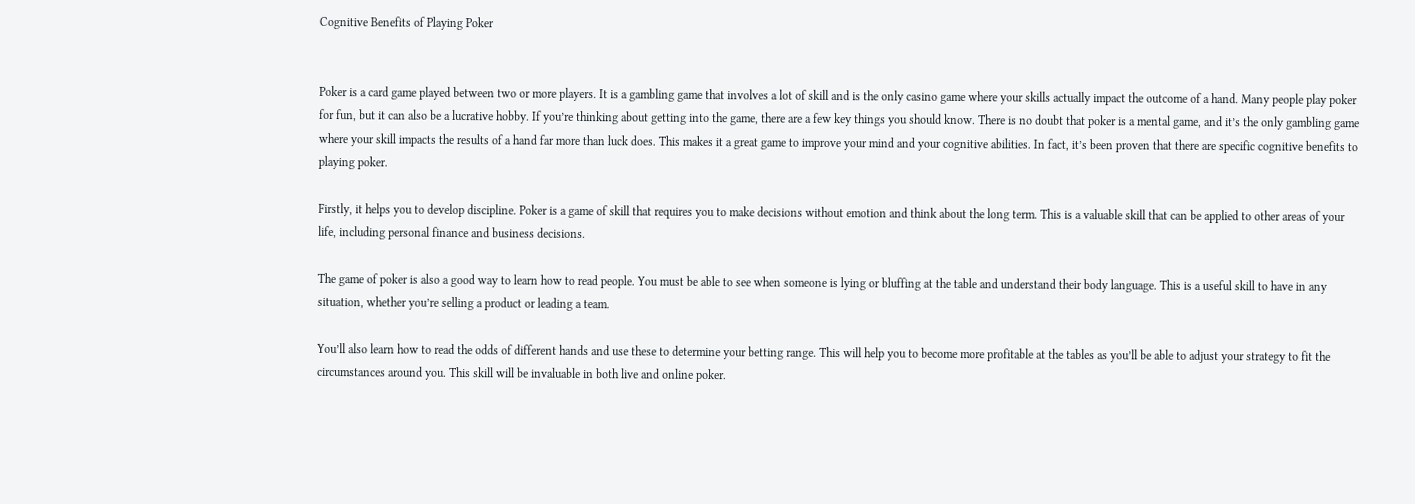Cognitive Benefits of Playing Poker


Poker is a card game played between two or more players. It is a gambling game that involves a lot of skill and is the only casino game where your skills actually impact the outcome of a hand. Many people play poker for fun, but it can also be a lucrative hobby. If you’re thinking about getting into the game, there are a few key things you should know. There is no doubt that poker is a mental game, and it’s the only gambling game where your skill impacts the results of a hand far more than luck does. This makes it a great game to improve your mind and your cognitive abilities. In fact, it’s been proven that there are specific cognitive benefits to playing poker.

Firstly, it helps you to develop discipline. Poker is a game of skill that requires you to make decisions without emotion and think about the long term. This is a valuable skill that can be applied to other areas of your life, including personal finance and business decisions.

The game of poker is also a good way to learn how to read people. You must be able to see when someone is lying or bluffing at the table and understand their body language. This is a useful skill to have in any situation, whether you’re selling a product or leading a team.

You’ll also learn how to read the odds of different hands and use these to determine your betting range. This will help you to become more profitable at the tables as you’ll be able to adjust your strategy to fit the circumstances around you. This skill will be invaluable in both live and online poker.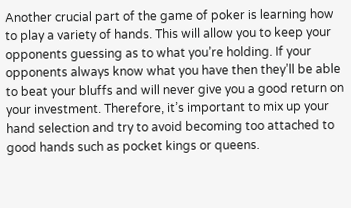Another crucial part of the game of poker is learning how to play a variety of hands. This will allow you to keep your opponents guessing as to what you’re holding. If your opponents always know what you have then they’ll be able to beat your bluffs and will never give you a good return on your investment. Therefore, it’s important to mix up your hand selection and try to avoid becoming too attached to good hands such as pocket kings or queens.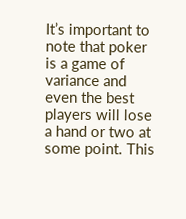It’s important to note that poker is a game of variance and even the best players will lose a hand or two at some point. This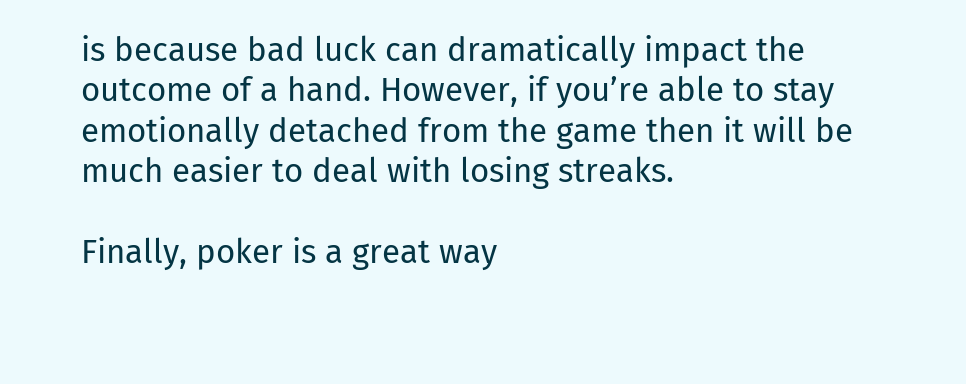is because bad luck can dramatically impact the outcome of a hand. However, if you’re able to stay emotionally detached from the game then it will be much easier to deal with losing streaks.

Finally, poker is a great way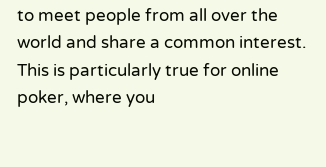to meet people from all over the world and share a common interest. This is particularly true for online poker, where you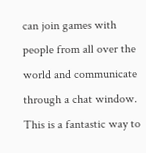can join games with people from all over the world and communicate through a chat window. This is a fantastic way to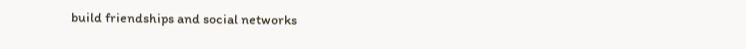build friendships and social networks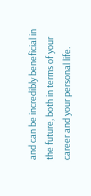and can be incredibly beneficial in the future, both in terms of your career and your personal life.